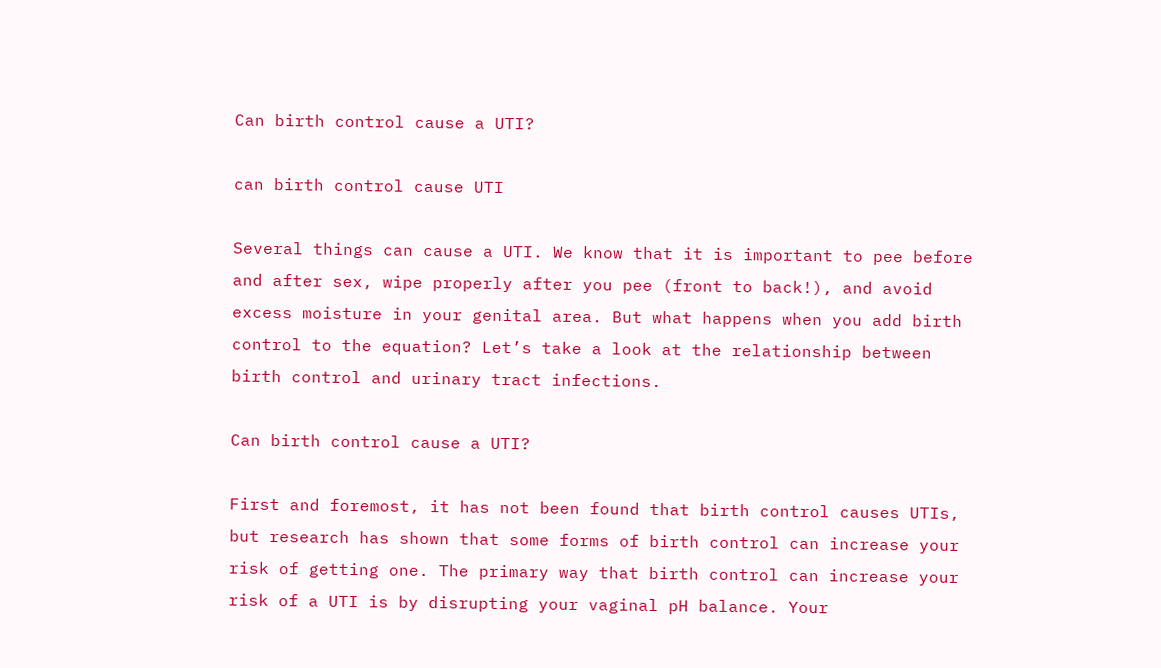Can birth control cause a UTI?

can birth control cause UTI

Several things can cause a UTI. We know that it is important to pee before and after sex, wipe properly after you pee (front to back!), and avoid excess moisture in your genital area. But what happens when you add birth control to the equation? Let’s take a look at the relationship between birth control and urinary tract infections.

Can birth control cause a UTI?

First and foremost, it has not been found that birth control causes UTIs, but research has shown that some forms of birth control can increase your risk of getting one. The primary way that birth control can increase your risk of a UTI is by disrupting your vaginal pH balance. Your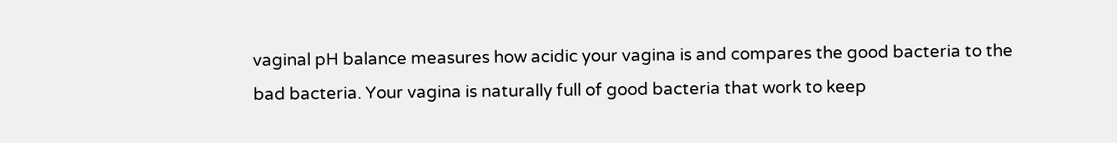vaginal pH balance measures how acidic your vagina is and compares the good bacteria to the bad bacteria. Your vagina is naturally full of good bacteria that work to keep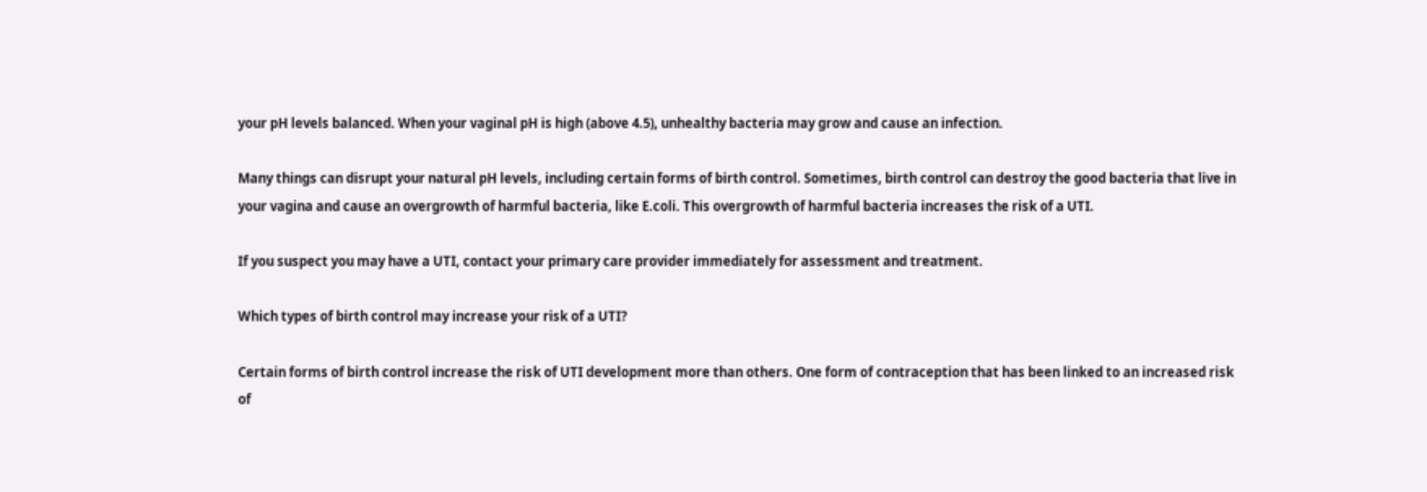your pH levels balanced. When your vaginal pH is high (above 4.5), unhealthy bacteria may grow and cause an infection.

Many things can disrupt your natural pH levels, including certain forms of birth control. Sometimes, birth control can destroy the good bacteria that live in your vagina and cause an overgrowth of harmful bacteria, like E.coli. This overgrowth of harmful bacteria increases the risk of a UTI.

If you suspect you may have a UTI, contact your primary care provider immediately for assessment and treatment.

Which types of birth control may increase your risk of a UTI?

Certain forms of birth control increase the risk of UTI development more than others. One form of contraception that has been linked to an increased risk of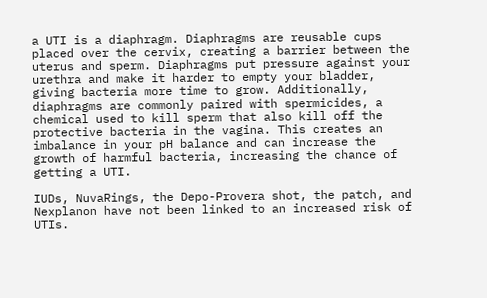a UTI is a diaphragm. Diaphragms are reusable cups placed over the cervix, creating a barrier between the uterus and sperm. Diaphragms put pressure against your urethra and make it harder to empty your bladder, giving bacteria more time to grow. Additionally, diaphragms are commonly paired with spermicides, a chemical used to kill sperm that also kill off the protective bacteria in the vagina. This creates an imbalance in your pH balance and can increase the growth of harmful bacteria, increasing the chance of getting a UTI.

IUDs, NuvaRings, the Depo-Provera shot, the patch, and Nexplanon have not been linked to an increased risk of UTIs.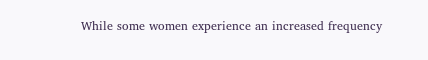While some women experience an increased frequency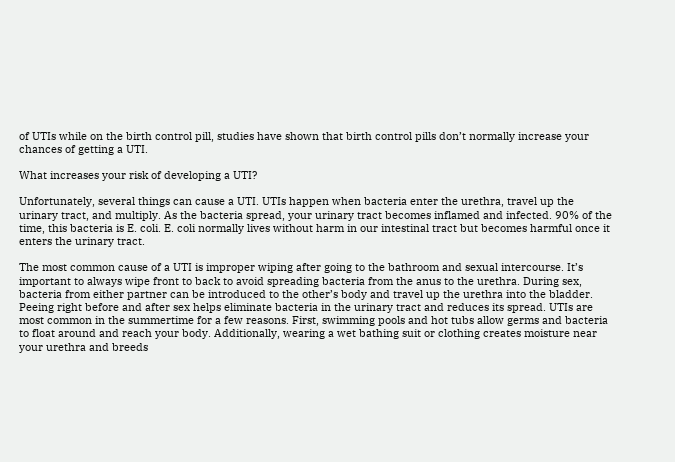of UTIs while on the birth control pill, studies have shown that birth control pills don’t normally increase your chances of getting a UTI.

What increases your risk of developing a UTI?

Unfortunately, several things can cause a UTI. UTIs happen when bacteria enter the urethra, travel up the urinary tract, and multiply. As the bacteria spread, your urinary tract becomes inflamed and infected. 90% of the time, this bacteria is E. coli. E. coli normally lives without harm in our intestinal tract but becomes harmful once it enters the urinary tract.

The most common cause of a UTI is improper wiping after going to the bathroom and sexual intercourse. It’s important to always wipe front to back to avoid spreading bacteria from the anus to the urethra. During sex, bacteria from either partner can be introduced to the other’s body and travel up the urethra into the bladder. Peeing right before and after sex helps eliminate bacteria in the urinary tract and reduces its spread. UTIs are most common in the summertime for a few reasons. First, swimming pools and hot tubs allow germs and bacteria to float around and reach your body. Additionally, wearing a wet bathing suit or clothing creates moisture near your urethra and breeds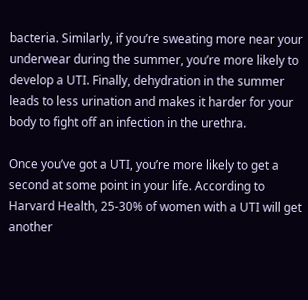bacteria. Similarly, if you’re sweating more near your underwear during the summer, you’re more likely to develop a UTI. Finally, dehydration in the summer leads to less urination and makes it harder for your body to fight off an infection in the urethra.

Once you’ve got a UTI, you’re more likely to get a second at some point in your life. According to Harvard Health, 25-30% of women with a UTI will get another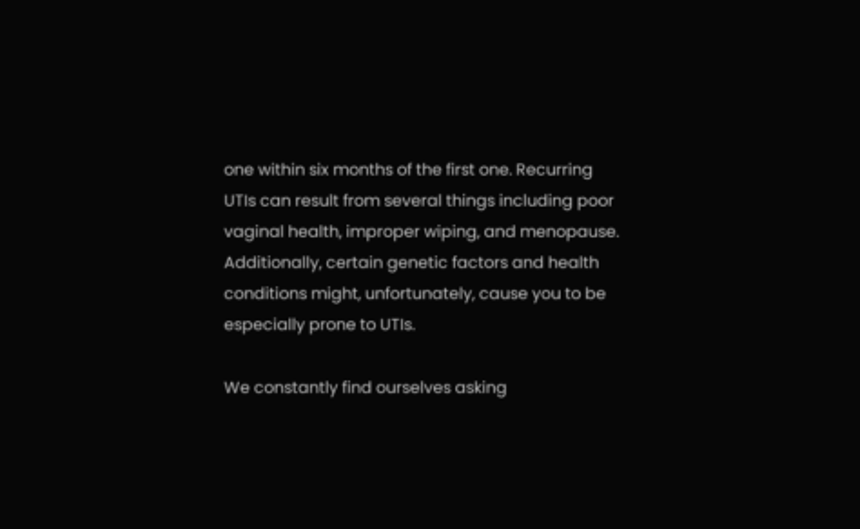one within six months of the first one. Recurring UTIs can result from several things including poor vaginal health, improper wiping, and menopause. Additionally, certain genetic factors and health conditions might, unfortunately, cause you to be especially prone to UTIs.

We constantly find ourselves asking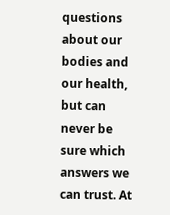questions about our bodies and our health, but can never be sure which answers we can trust. At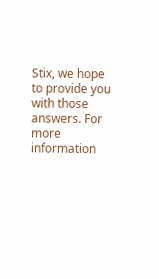Stix, we hope to provide you with those answers. For more information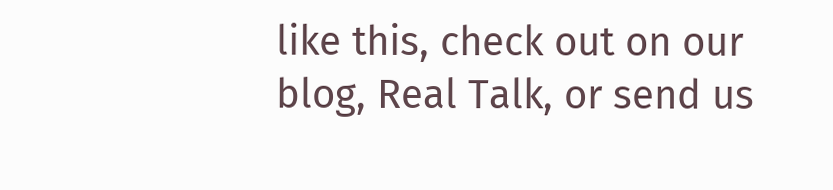like this, check out on our blog, Real Talk, or send us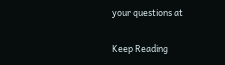your questions at

Keep Reading